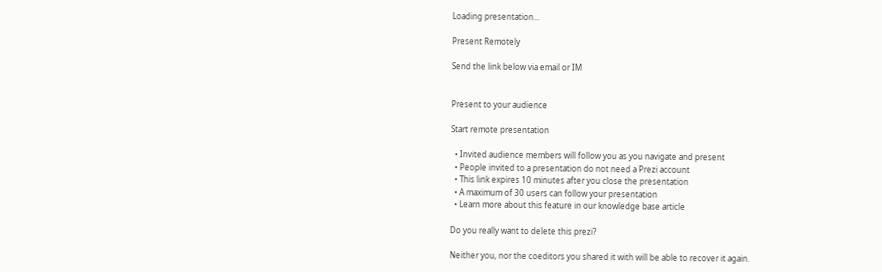Loading presentation...

Present Remotely

Send the link below via email or IM


Present to your audience

Start remote presentation

  • Invited audience members will follow you as you navigate and present
  • People invited to a presentation do not need a Prezi account
  • This link expires 10 minutes after you close the presentation
  • A maximum of 30 users can follow your presentation
  • Learn more about this feature in our knowledge base article

Do you really want to delete this prezi?

Neither you, nor the coeditors you shared it with will be able to recover it again.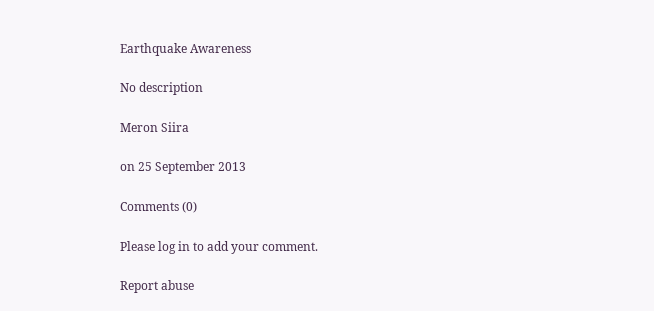Earthquake Awareness

No description

Meron Siira

on 25 September 2013

Comments (0)

Please log in to add your comment.

Report abuse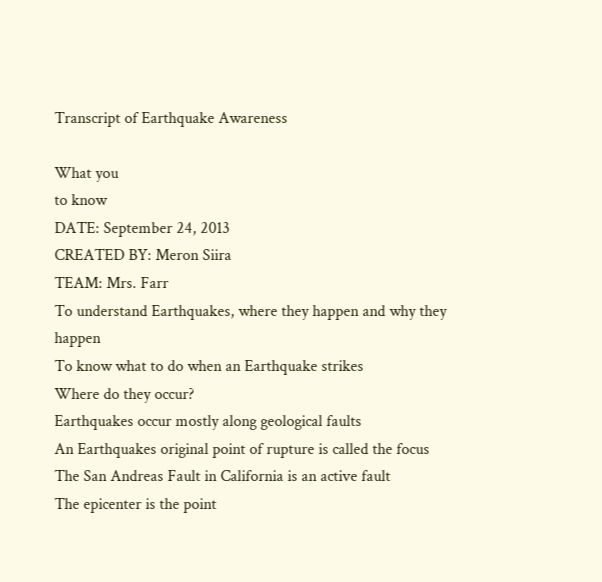Transcript of Earthquake Awareness

What you
to know
DATE: September 24, 2013
CREATED BY: Meron Siira
TEAM: Mrs. Farr
To understand Earthquakes, where they happen and why they happen
To know what to do when an Earthquake strikes
Where do they occur?
Earthquakes occur mostly along geological faults
An Earthquakes original point of rupture is called the focus
The San Andreas Fault in California is an active fault
The epicenter is the point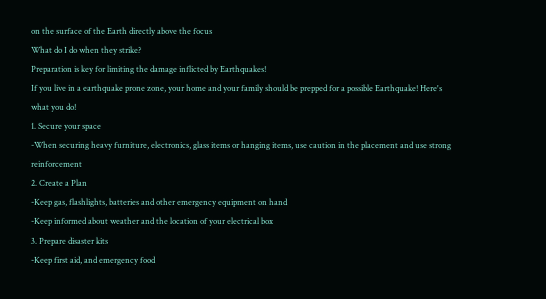on the surface of the Earth directly above the focus
What do I do when they strike?
Preparation is key for limiting the damage inflicted by Earthquakes!
If you live in a earthquake prone zone, your home and your family should be prepped for a possible Earthquake! Here's what you do!
1. Secure your space
-When securing heavy furniture, electronics, glass items or hanging items, use caution in the placement and use strong reinforcement
2. Create a Plan
-Keep gas, flashlights, batteries and other emergency equipment on hand
-Keep informed about weather and the location of your electrical box
3. Prepare disaster kits
-Keep first aid, and emergency food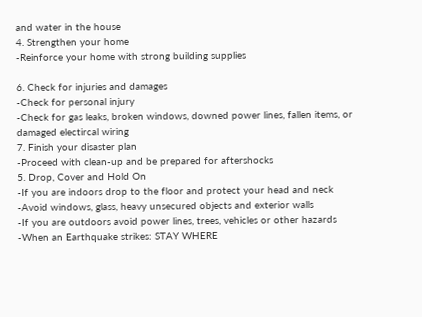and water in the house
4. Strengthen your home
-Reinforce your home with strong building supplies

6. Check for injuries and damages
-Check for personal injury
-Check for gas leaks, broken windows, downed power lines, fallen items, or damaged electircal wiring
7. Finish your disaster plan
-Proceed with clean-up and be prepared for aftershocks
5. Drop, Cover and Hold On
-If you are indoors drop to the floor and protect your head and neck
-Avoid windows, glass, heavy unsecured objects and exterior walls
-If you are outdoors avoid power lines, trees, vehicles or other hazards
-When an Earthquake strikes: STAY WHERE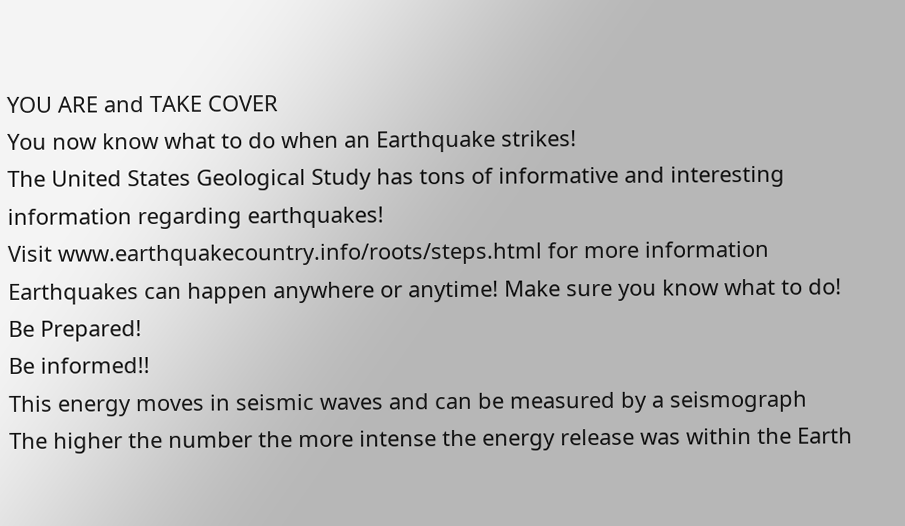YOU ARE and TAKE COVER
You now know what to do when an Earthquake strikes!
The United States Geological Study has tons of informative and interesting information regarding earthquakes!
Visit www.earthquakecountry.info/roots/steps.html for more information
Earthquakes can happen anywhere or anytime! Make sure you know what to do!
Be Prepared!
Be informed!!
This energy moves in seismic waves and can be measured by a seismograph
The higher the number the more intense the energy release was within the Earth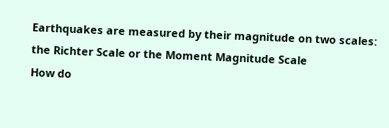Earthquakes are measured by their magnitude on two scales: the Richter Scale or the Moment Magnitude Scale
How do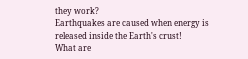they work?
Earthquakes are caused when energy is released inside the Earth's crust!
What are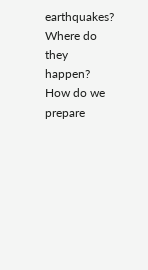earthquakes?
Where do they happen?
How do we prepare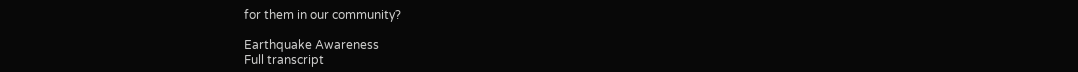for them in our community?

Earthquake Awareness
Full transcript